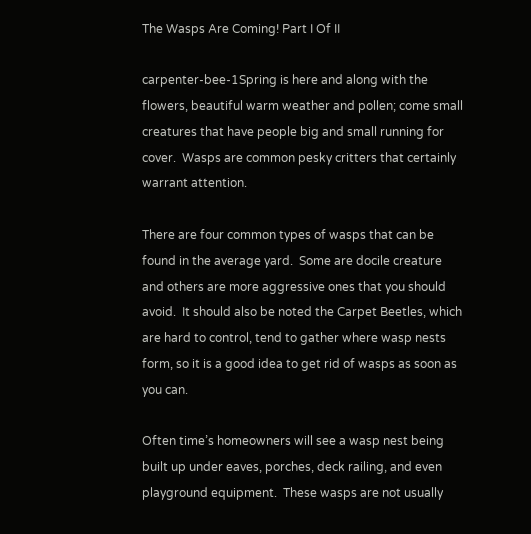The Wasps Are Coming! Part I Of II

carpenter-bee-1Spring is here and along with the flowers, beautiful warm weather and pollen; come small creatures that have people big and small running for cover.  Wasps are common pesky critters that certainly warrant attention.

There are four common types of wasps that can be found in the average yard.  Some are docile creature and others are more aggressive ones that you should avoid.  It should also be noted the Carpet Beetles, which are hard to control, tend to gather where wasp nests form, so it is a good idea to get rid of wasps as soon as you can.

Often time’s homeowners will see a wasp nest being built up under eaves, porches, deck railing, and even playground equipment.  These wasps are not usually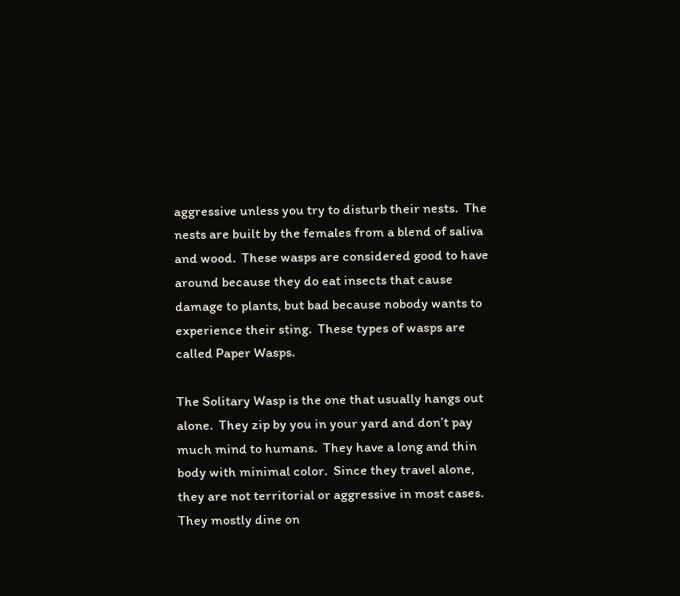aggressive unless you try to disturb their nests.  The nests are built by the females from a blend of saliva and wood.  These wasps are considered good to have around because they do eat insects that cause damage to plants, but bad because nobody wants to experience their sting.  These types of wasps are called Paper Wasps.

The Solitary Wasp is the one that usually hangs out alone.  They zip by you in your yard and don’t pay much mind to humans.  They have a long and thin body with minimal color.  Since they travel alone, they are not territorial or aggressive in most cases.  They mostly dine on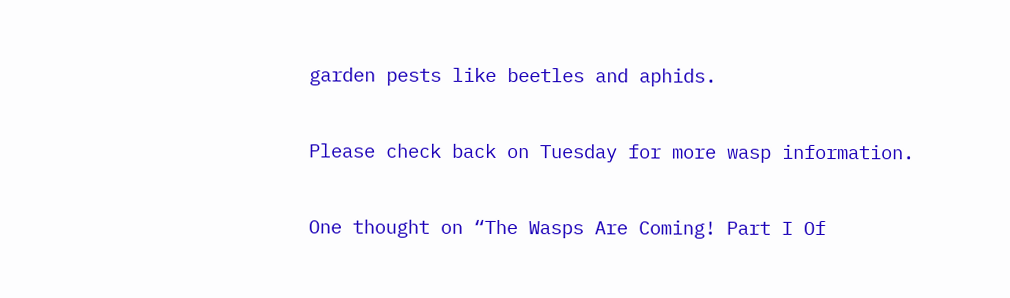garden pests like beetles and aphids.

Please check back on Tuesday for more wasp information.

One thought on “The Wasps Are Coming! Part I Of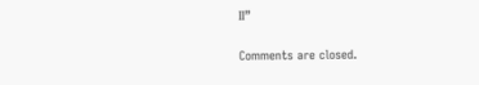II”

Comments are closed.